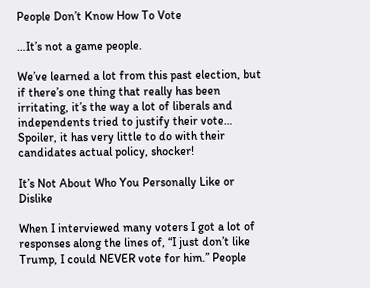People Don’t Know How To Vote

…It’s not a game people.

We’ve learned a lot from this past election, but if there’s one thing that really has been irritating, it’s the way a lot of liberals and independents tried to justify their vote… Spoiler, it has very little to do with their candidates actual policy, shocker!

It’s Not About Who You Personally Like or Dislike

When I interviewed many voters I got a lot of responses along the lines of, “I just don’t like Trump, I could NEVER vote for him.” People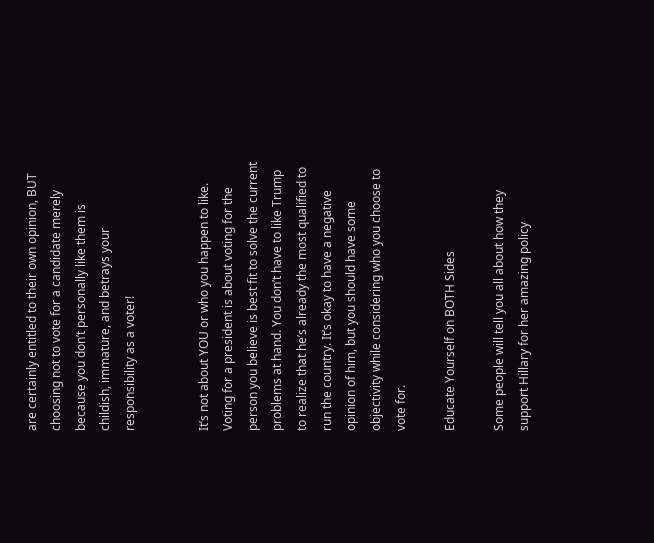are certainly entitled to their own opinion, BUT choosing not to vote for a candidate merely because you don’t personally like them is childish, immature, and betrays your responsibility as a voter!


It’s not about YOU or who you happen to like. Voting for a president is about voting for the person you believe is best fit to solve the current problems at hand. You don’t have to like Trump to realize that he’s already the most qualified to run the country. It’s okay to have a negative opinion of him, but you should have some objectivity while considering who you choose to vote for.

Educate Yourself on BOTH Sides

Some people will tell you all about how they support Hillary for her amazing policy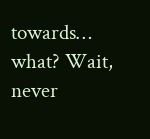towards… what? Wait, never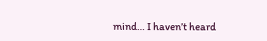mind… I haven’t heard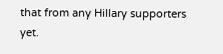that from any Hillary supporters yet.